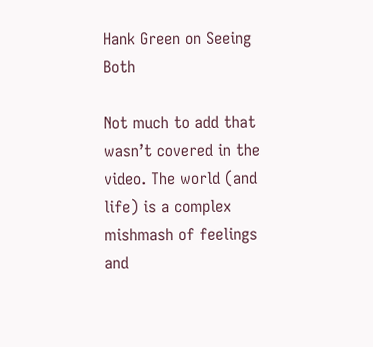Hank Green on Seeing Both

Not much to add that wasn’t covered in the video. The world (and life) is a complex mishmash of feelings and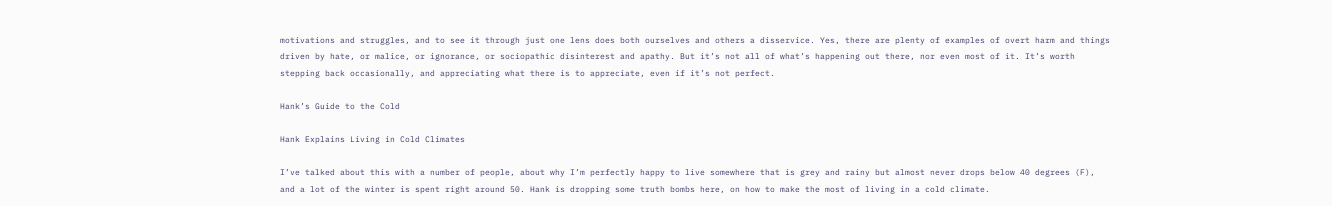motivations and struggles, and to see it through just one lens does both ourselves and others a disservice. Yes, there are plenty of examples of overt harm and things driven by hate, or malice, or ignorance, or sociopathic disinterest and apathy. But it’s not all of what’s happening out there, nor even most of it. It’s worth stepping back occasionally, and appreciating what there is to appreciate, even if it’s not perfect.

Hank’s Guide to the Cold

Hank Explains Living in Cold Climates

I’ve talked about this with a number of people, about why I’m perfectly happy to live somewhere that is grey and rainy but almost never drops below 40 degrees (F), and a lot of the winter is spent right around 50. Hank is dropping some truth bombs here, on how to make the most of living in a cold climate.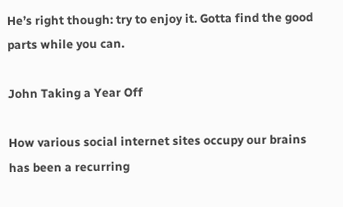He’s right though: try to enjoy it. Gotta find the good parts while you can.

John Taking a Year Off

How various social internet sites occupy our brains has been a recurring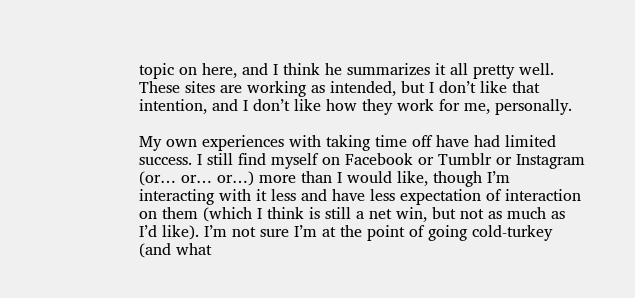topic on here, and I think he summarizes it all pretty well. These sites are working as intended, but I don’t like that intention, and I don’t like how they work for me, personally.

My own experiences with taking time off have had limited success. I still find myself on Facebook or Tumblr or Instagram (or… or… or…) more than I would like, though I’m interacting with it less and have less expectation of interaction on them (which I think is still a net win, but not as much as I’d like). I’m not sure I’m at the point of going cold-turkey (and what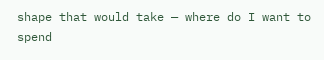shape that would take — where do I want to spend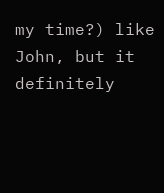my time?) like John, but it definitely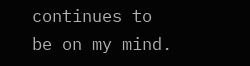continues to be on my mind.